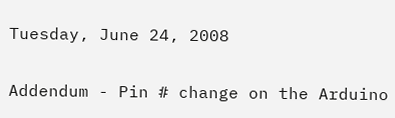Tuesday, June 24, 2008

Addendum - Pin # change on the Arduino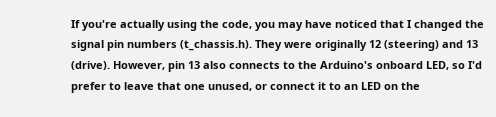If you're actually using the code, you may have noticed that I changed the signal pin numbers (t_chassis.h). They were originally 12 (steering) and 13 (drive). However, pin 13 also connects to the Arduino's onboard LED, so I'd prefer to leave that one unused, or connect it to an LED on the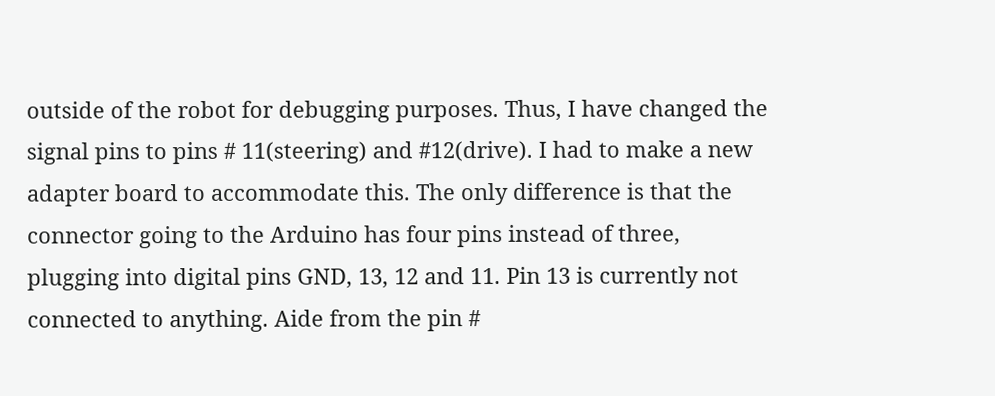outside of the robot for debugging purposes. Thus, I have changed the signal pins to pins # 11(steering) and #12(drive). I had to make a new adapter board to accommodate this. The only difference is that the connector going to the Arduino has four pins instead of three, plugging into digital pins GND, 13, 12 and 11. Pin 13 is currently not connected to anything. Aide from the pin #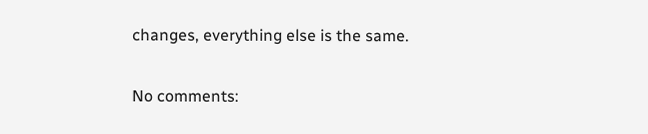changes, everything else is the same.

No comments: